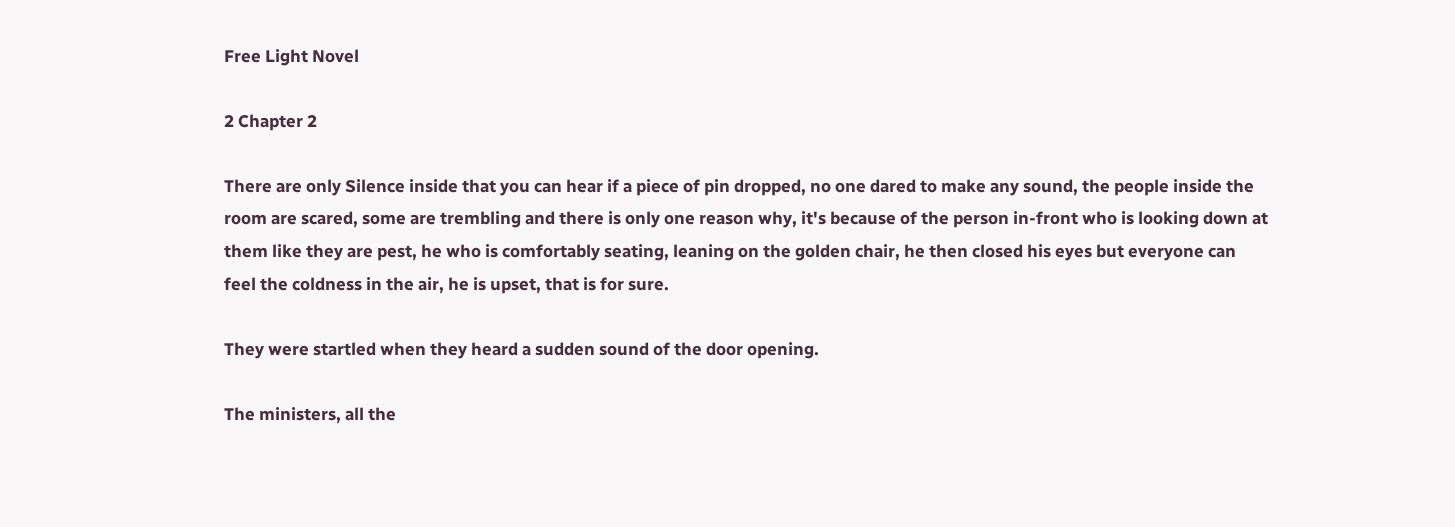Free Light Novel

2 Chapter 2

There are only Silence inside that you can hear if a piece of pin dropped, no one dared to make any sound, the people inside the room are scared, some are trembling and there is only one reason why, it's because of the person in-front who is looking down at them like they are pest, he who is comfortably seating, leaning on the golden chair, he then closed his eyes but everyone can feel the coldness in the air, he is upset, that is for sure.

They were startled when they heard a sudden sound of the door opening.

The ministers, all the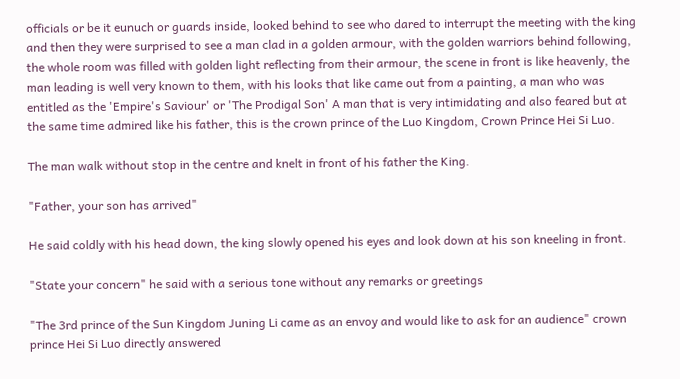officials or be it eunuch or guards inside, looked behind to see who dared to interrupt the meeting with the king and then they were surprised to see a man clad in a golden armour, with the golden warriors behind following, the whole room was filled with golden light reflecting from their armour, the scene in front is like heavenly, the man leading is well very known to them, with his looks that like came out from a painting, a man who was entitled as the 'Empire's Saviour' or 'The Prodigal Son' A man that is very intimidating and also feared but at the same time admired like his father, this is the crown prince of the Luo Kingdom, Crown Prince Hei Si Luo.

The man walk without stop in the centre and knelt in front of his father the King.

"Father, your son has arrived"

He said coldly with his head down, the king slowly opened his eyes and look down at his son kneeling in front.

"State your concern" he said with a serious tone without any remarks or greetings

"The 3rd prince of the Sun Kingdom Juning Li came as an envoy and would like to ask for an audience" crown prince Hei Si Luo directly answered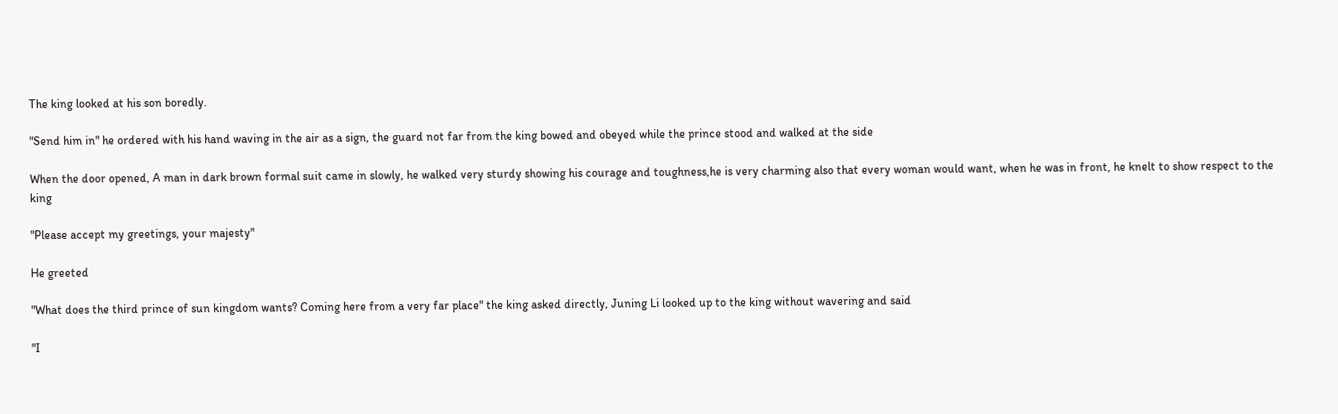The king looked at his son boredly.

"Send him in" he ordered with his hand waving in the air as a sign, the guard not far from the king bowed and obeyed while the prince stood and walked at the side

When the door opened, A man in dark brown formal suit came in slowly, he walked very sturdy showing his courage and toughness,he is very charming also that every woman would want, when he was in front, he knelt to show respect to the king

"Please accept my greetings, your majesty"

He greeted

"What does the third prince of sun kingdom wants? Coming here from a very far place" the king asked directly, Juning Li looked up to the king without wavering and said

"I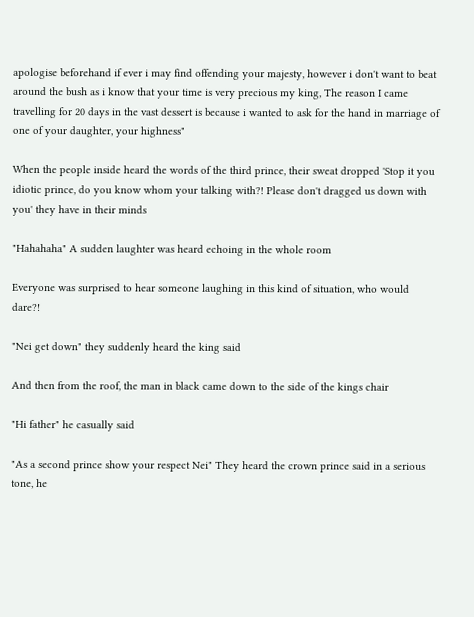apologise beforehand if ever i may find offending your majesty, however i don't want to beat around the bush as i know that your time is very precious my king, The reason I came travelling for 20 days in the vast dessert is because i wanted to ask for the hand in marriage of one of your daughter, your highness"

When the people inside heard the words of the third prince, their sweat dropped 'Stop it you idiotic prince, do you know whom your talking with?! Please don't dragged us down with you' they have in their minds

"Hahahaha" A sudden laughter was heard echoing in the whole room

Everyone was surprised to hear someone laughing in this kind of situation, who would dare?!

"Nei get down" they suddenly heard the king said

And then from the roof, the man in black came down to the side of the kings chair

"Hi father" he casually said

"As a second prince show your respect Nei" They heard the crown prince said in a serious tone, he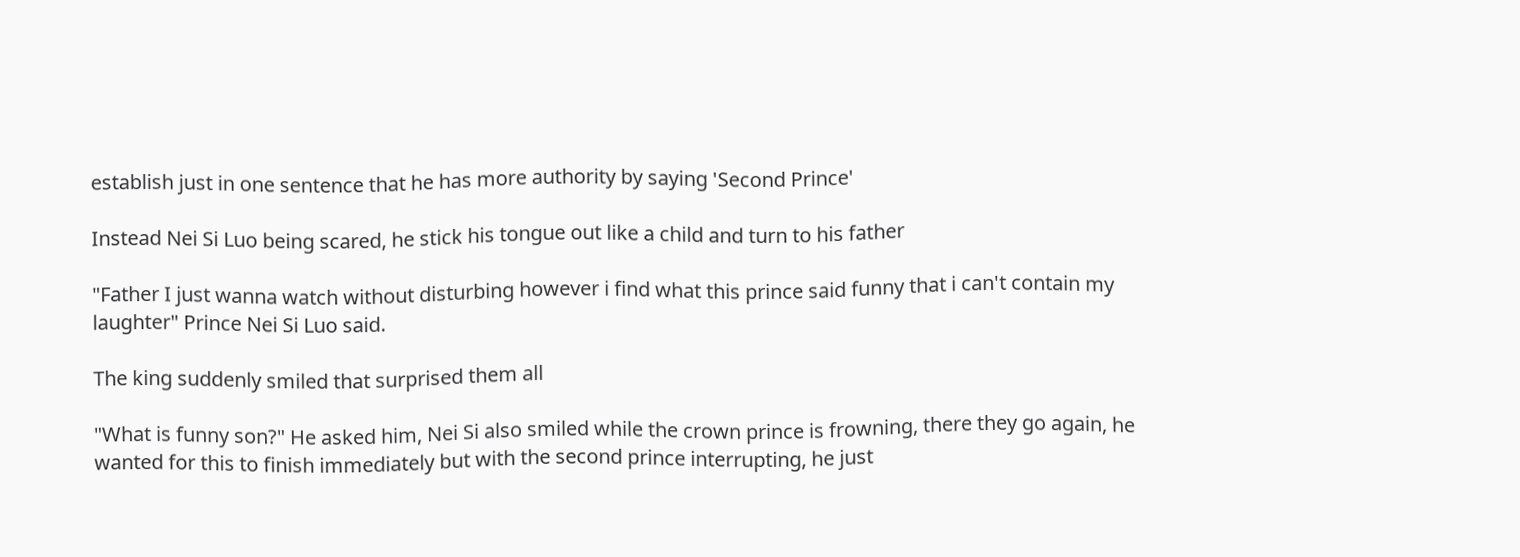establish just in one sentence that he has more authority by saying 'Second Prince'

Instead Nei Si Luo being scared, he stick his tongue out like a child and turn to his father

"Father I just wanna watch without disturbing however i find what this prince said funny that i can't contain my laughter" Prince Nei Si Luo said.

The king suddenly smiled that surprised them all

"What is funny son?" He asked him, Nei Si also smiled while the crown prince is frowning, there they go again, he wanted for this to finish immediately but with the second prince interrupting, he just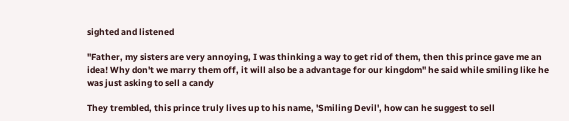sighted and listened

"Father, my sisters are very annoying, I was thinking a way to get rid of them, then this prince gave me an idea! Why don't we marry them off, it will also be a advantage for our kingdom" he said while smiling like he was just asking to sell a candy

They trembled, this prince truly lives up to his name, 'Smiling Devil', how can he suggest to sell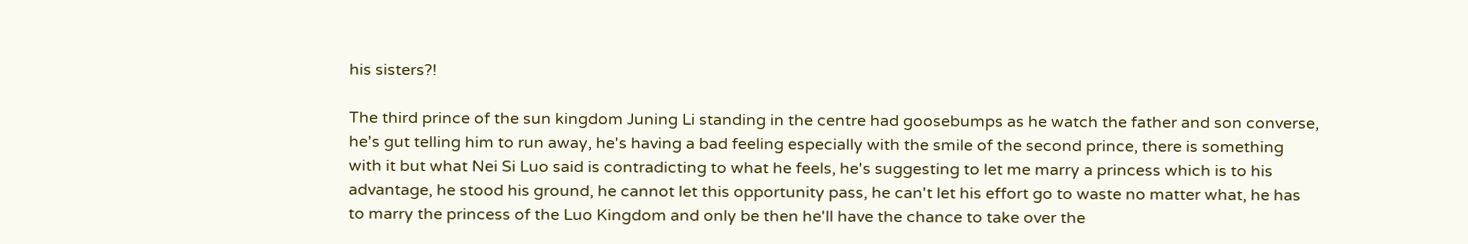his sisters?!

The third prince of the sun kingdom Juning Li standing in the centre had goosebumps as he watch the father and son converse, he's gut telling him to run away, he's having a bad feeling especially with the smile of the second prince, there is something with it but what Nei Si Luo said is contradicting to what he feels, he's suggesting to let me marry a princess which is to his advantage, he stood his ground, he cannot let this opportunity pass, he can't let his effort go to waste no matter what, he has to marry the princess of the Luo Kingdom and only be then he'll have the chance to take over the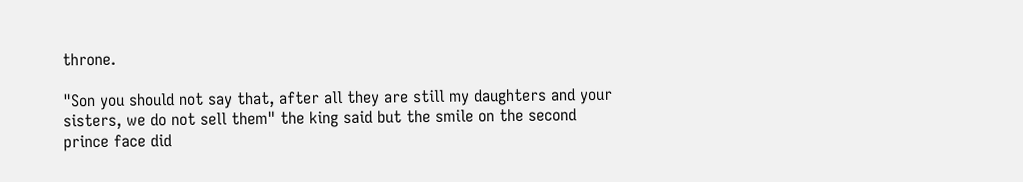throne.

"Son you should not say that, after all they are still my daughters and your sisters, we do not sell them" the king said but the smile on the second prince face did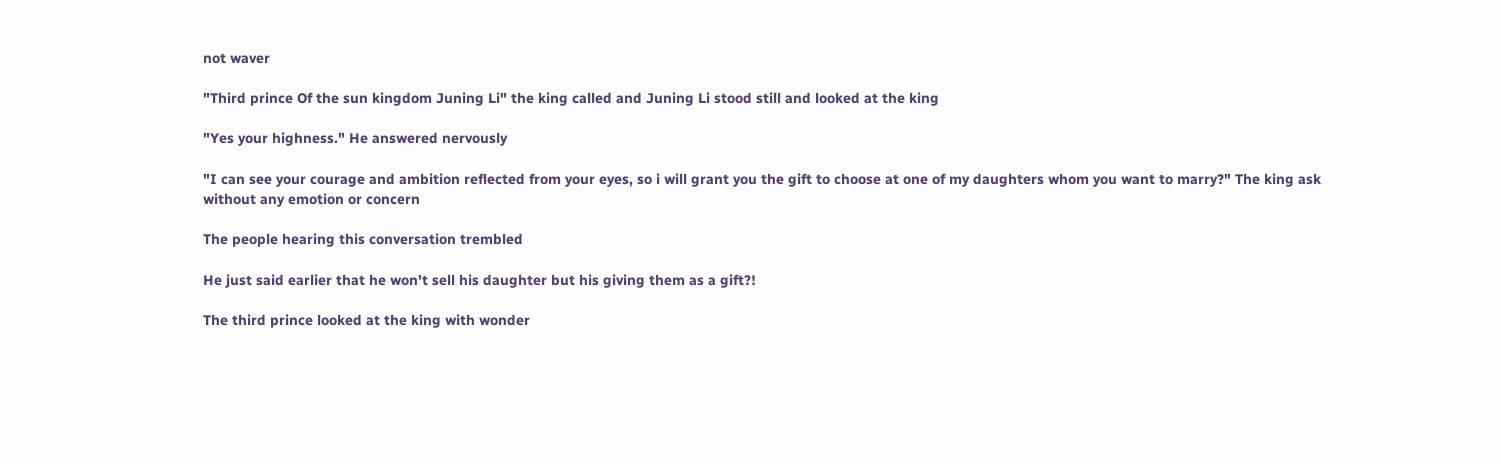not waver

"Third prince Of the sun kingdom Juning Li" the king called and Juning Li stood still and looked at the king

"Yes your highness." He answered nervously

"I can see your courage and ambition reflected from your eyes, so i will grant you the gift to choose at one of my daughters whom you want to marry?" The king ask without any emotion or concern

The people hearing this conversation trembled

He just said earlier that he won't sell his daughter but his giving them as a gift?!

The third prince looked at the king with wonder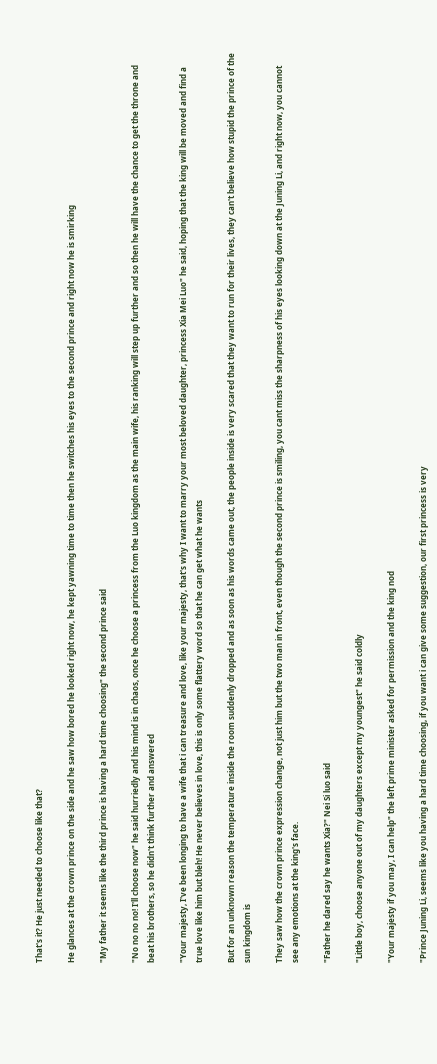That's it? He just needed to choose like that?

He glances at the crown prince on the side and he saw how bored he looked right now, he kept yawning time to time then he switches his eyes to the second prince and right now he is smirking

"My father it seems like the third prince is having a hard time choosing" the second prince said

"No no no no! I'll choose now" he said hurriedly and his mind is in chaos, once he choose a princess from the Luo kingdom as the main wife, his ranking will step up further and so then he will have the chance to get the throne and beat his brothers, so he didn't think further and answered

"Your majesty, I've been longing to have a wife that i can treasure and love, like your majesty, that's why I want to marry your most beloved daughter, princess Xia Mei Luo" he said, hoping that the king will be moved and find a true love like him but bleh! He never believes in love, this is only some flattery word so that he can get what he wants

But for an unknown reason the temperature inside the room suddenly dropped and as soon as his words came out, the people inside is very scared that they want to run for their lives, they can't believe how stupid the prince of the sun kingdom is

They saw how the crown prince expression change, not just him but the two man in front, even though the second prince is smiling, you cant miss the sharpness of his eyes looking down at the Juning Li, and right now, you cannot see any emotions at the king's face.

"Father he dared say he wants Xia?" Nei Si luo said

"Little boy, choose anyone out of my daughters except my youngest" he said coldly

"Your majesty if you may, I can help" the left prime minister asked for permission and the king nod

"Prince Juning Li, seems like you having a hard time choosing, if you want i can give some suggestion, our first princess is very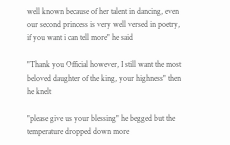well known because of her talent in dancing, even our second princess is very well versed in poetry, if you want i can tell more" he said

"Thank you Official however, I still want the most beloved daughter of the king, your highness" then he knelt

"please give us your blessing" he begged but the temperature dropped down more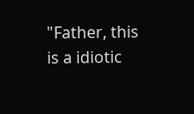"Father, this is a idiotic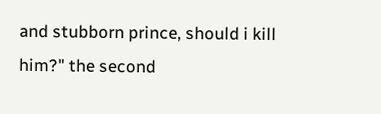and stubborn prince, should i kill him?" the second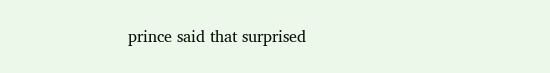prince said that surprised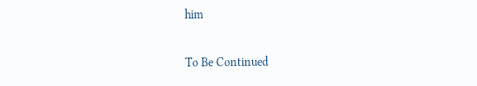him

To Be Continued